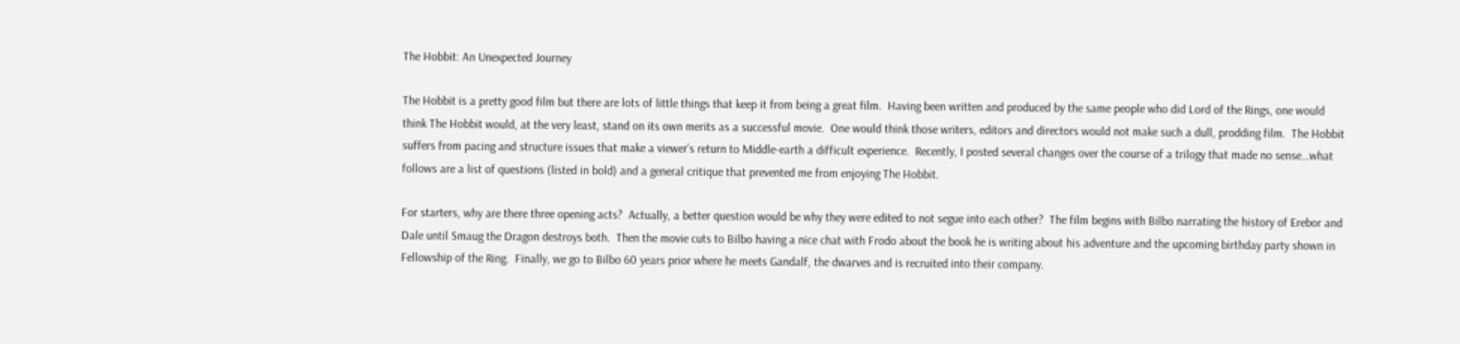The Hobbit: An Unexpected Journey

The Hobbit is a pretty good film but there are lots of little things that keep it from being a great film.  Having been written and produced by the same people who did Lord of the Rings, one would think The Hobbit would, at the very least, stand on its own merits as a successful movie.  One would think those writers, editors and directors would not make such a dull, prodding film.  The Hobbit suffers from pacing and structure issues that make a viewer’s return to Middle-earth a difficult experience.  Recently, I posted several changes over the course of a trilogy that made no sense…what follows are a list of questions (listed in bold) and a general critique that prevented me from enjoying The Hobbit.

For starters, why are there three opening acts?  Actually, a better question would be why they were edited to not segue into each other?  The film begins with Bilbo narrating the history of Erebor and Dale until Smaug the Dragon destroys both.  Then the movie cuts to Bilbo having a nice chat with Frodo about the book he is writing about his adventure and the upcoming birthday party shown in Fellowship of the Ring.  Finally, we go to Bilbo 60 years prior where he meets Gandalf, the dwarves and is recruited into their company.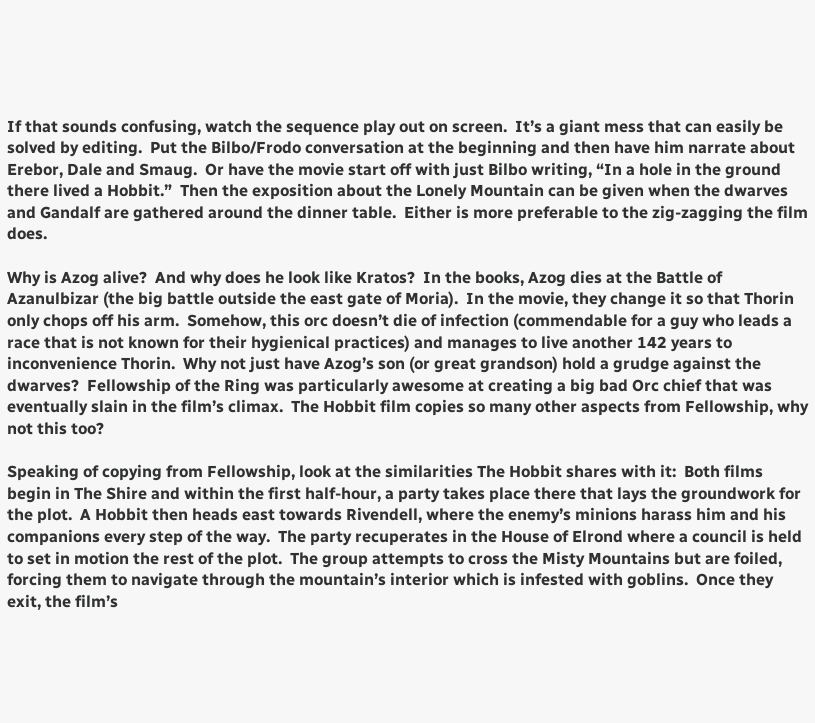If that sounds confusing, watch the sequence play out on screen.  It’s a giant mess that can easily be solved by editing.  Put the Bilbo/Frodo conversation at the beginning and then have him narrate about Erebor, Dale and Smaug.  Or have the movie start off with just Bilbo writing, “In a hole in the ground there lived a Hobbit.”  Then the exposition about the Lonely Mountain can be given when the dwarves and Gandalf are gathered around the dinner table.  Either is more preferable to the zig-zagging the film does.

Why is Azog alive?  And why does he look like Kratos?  In the books, Azog dies at the Battle of Azanulbizar (the big battle outside the east gate of Moria).  In the movie, they change it so that Thorin only chops off his arm.  Somehow, this orc doesn’t die of infection (commendable for a guy who leads a race that is not known for their hygienical practices) and manages to live another 142 years to inconvenience Thorin.  Why not just have Azog’s son (or great grandson) hold a grudge against the dwarves?  Fellowship of the Ring was particularly awesome at creating a big bad Orc chief that was eventually slain in the film’s climax.  The Hobbit film copies so many other aspects from Fellowship, why not this too?

Speaking of copying from Fellowship, look at the similarities The Hobbit shares with it:  Both films begin in The Shire and within the first half-hour, a party takes place there that lays the groundwork for the plot.  A Hobbit then heads east towards Rivendell, where the enemy’s minions harass him and his companions every step of the way.  The party recuperates in the House of Elrond where a council is held to set in motion the rest of the plot.  The group attempts to cross the Misty Mountains but are foiled, forcing them to navigate through the mountain’s interior which is infested with goblins.  Once they exit, the film’s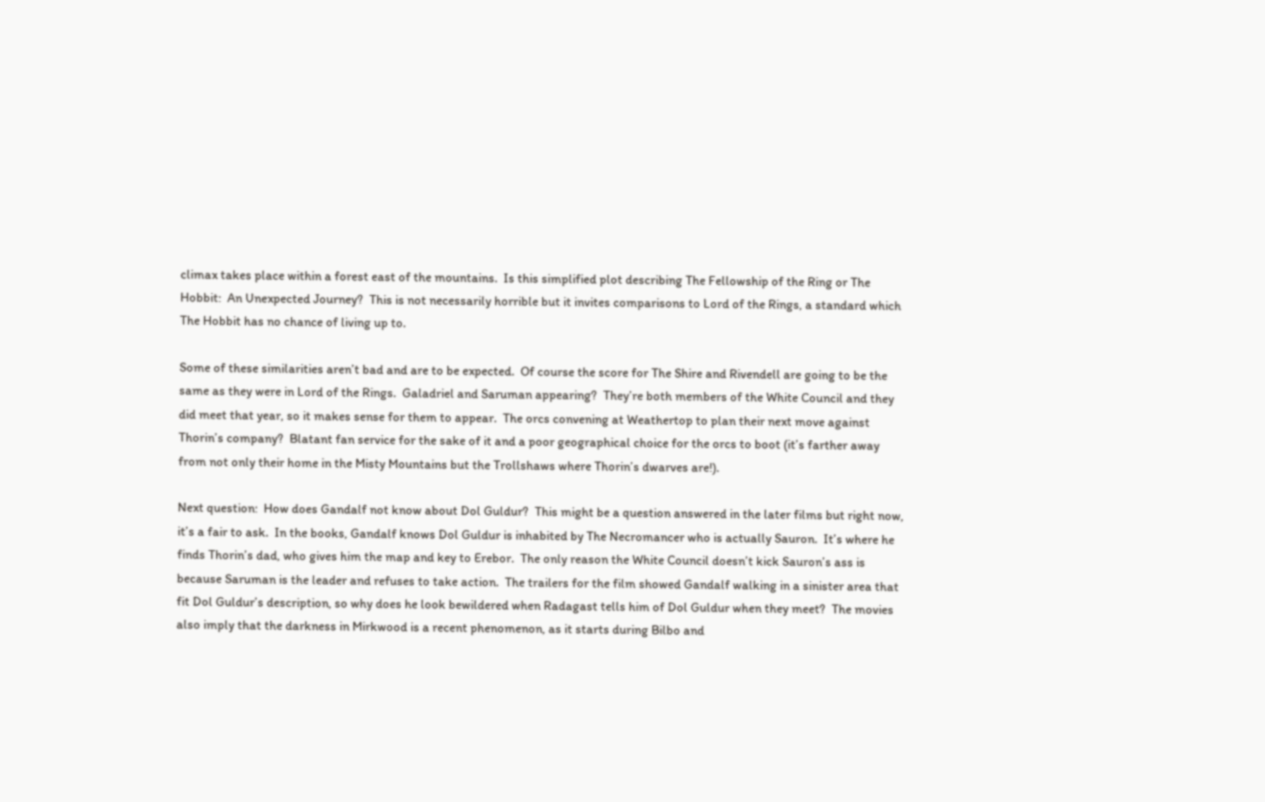climax takes place within a forest east of the mountains.  Is this simplified plot describing The Fellowship of the Ring or The Hobbit:  An Unexpected Journey?  This is not necessarily horrible but it invites comparisons to Lord of the Rings, a standard which The Hobbit has no chance of living up to.

Some of these similarities aren’t bad and are to be expected.  Of course the score for The Shire and Rivendell are going to be the same as they were in Lord of the Rings.  Galadriel and Saruman appearing?  They’re both members of the White Council and they did meet that year, so it makes sense for them to appear.  The orcs convening at Weathertop to plan their next move against Thorin’s company?  Blatant fan service for the sake of it and a poor geographical choice for the orcs to boot (it’s farther away from not only their home in the Misty Mountains but the Trollshaws where Thorin’s dwarves are!).

Next question:  How does Gandalf not know about Dol Guldur?  This might be a question answered in the later films but right now, it’s a fair to ask.  In the books, Gandalf knows Dol Guldur is inhabited by The Necromancer who is actually Sauron.  It’s where he finds Thorin’s dad, who gives him the map and key to Erebor.  The only reason the White Council doesn’t kick Sauron’s ass is because Saruman is the leader and refuses to take action.  The trailers for the film showed Gandalf walking in a sinister area that fit Dol Guldur’s description, so why does he look bewildered when Radagast tells him of Dol Guldur when they meet?  The movies also imply that the darkness in Mirkwood is a recent phenomenon, as it starts during Bilbo and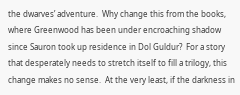the dwarves’ adventure.  Why change this from the books, where Greenwood has been under encroaching shadow since Sauron took up residence in Dol Guldur?  For a story that desperately needs to stretch itself to fill a trilogy, this change makes no sense.  At the very least, if the darkness in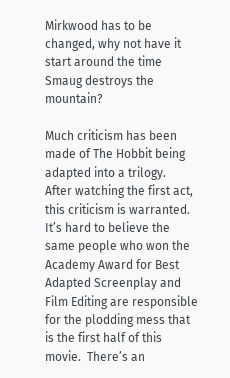Mirkwood has to be changed, why not have it start around the time Smaug destroys the mountain?

Much criticism has been made of The Hobbit being adapted into a trilogy.  After watching the first act, this criticism is warranted.  It’s hard to believe the same people who won the Academy Award for Best Adapted Screenplay and Film Editing are responsible for the plodding mess that is the first half of this movie.  There’s an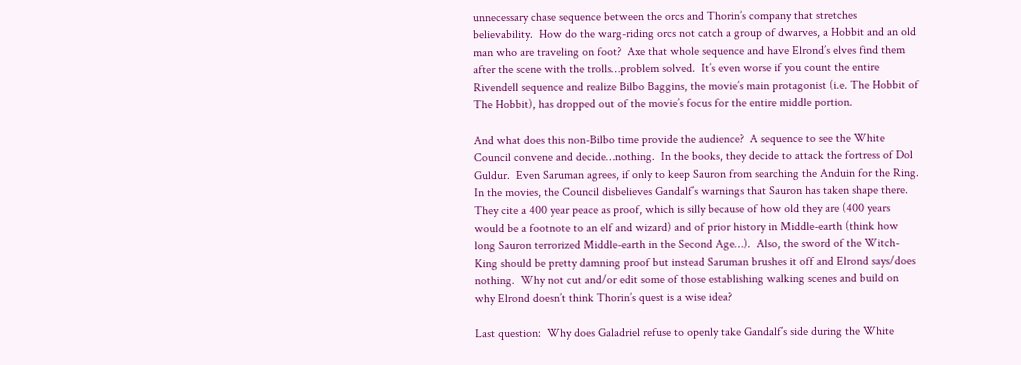unnecessary chase sequence between the orcs and Thorin’s company that stretches believability.  How do the warg-riding orcs not catch a group of dwarves, a Hobbit and an old man who are traveling on foot?  Axe that whole sequence and have Elrond’s elves find them after the scene with the trolls…problem solved.  It’s even worse if you count the entire Rivendell sequence and realize Bilbo Baggins, the movie’s main protagonist (i.e. The Hobbit of The Hobbit), has dropped out of the movie’s focus for the entire middle portion.

And what does this non-Bilbo time provide the audience?  A sequence to see the White Council convene and decide…nothing.  In the books, they decide to attack the fortress of Dol Guldur.  Even Saruman agrees, if only to keep Sauron from searching the Anduin for the Ring.  In the movies, the Council disbelieves Gandalf’s warnings that Sauron has taken shape there.  They cite a 400 year peace as proof, which is silly because of how old they are (400 years would be a footnote to an elf and wizard) and of prior history in Middle-earth (think how long Sauron terrorized Middle-earth in the Second Age…).  Also, the sword of the Witch-King should be pretty damning proof but instead Saruman brushes it off and Elrond says/does nothing.  Why not cut and/or edit some of those establishing walking scenes and build on why Elrond doesn’t think Thorin’s quest is a wise idea?

Last question:  Why does Galadriel refuse to openly take Gandalf’s side during the White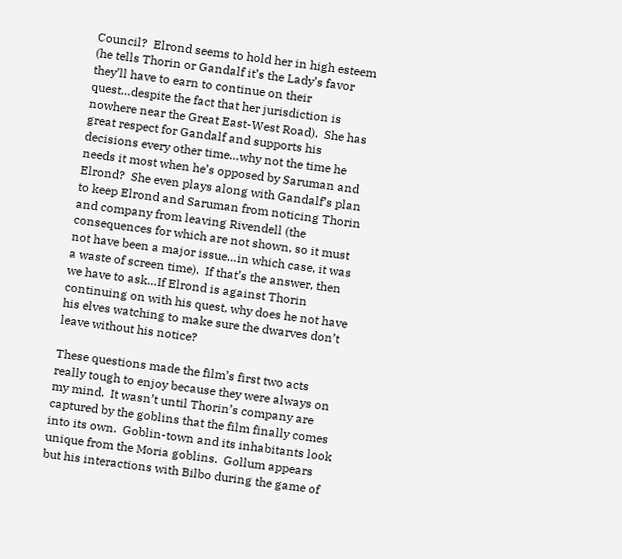Council?  Elrond seems to hold her in high esteem (he tells Thorin or Gandalf it’s the Lady’s favor they’ll have to earn to continue on their quest…despite the fact that her jurisdiction is nowhere near the Great East-West Road).  She has great respect for Gandalf and supports his decisions every other time…why not the time he needs it most when he’s opposed by Saruman and Elrond?  She even plays along with Gandalf’s plan to keep Elrond and Saruman from noticing Thorin and company from leaving Rivendell (the consequences for which are not shown, so it must not have been a major issue…in which case, it was a waste of screen time).  If that’s the answer, then we have to ask…If Elrond is against Thorin continuing on with his quest, why does he not have his elves watching to make sure the dwarves don’t leave without his notice?

These questions made the film’s first two acts really tough to enjoy because they were always on my mind.  It wasn’t until Thorin’s company are captured by the goblins that the film finally comes into its own.  Goblin-town and its inhabitants look unique from the Moria goblins.  Gollum appears but his interactions with Bilbo during the game of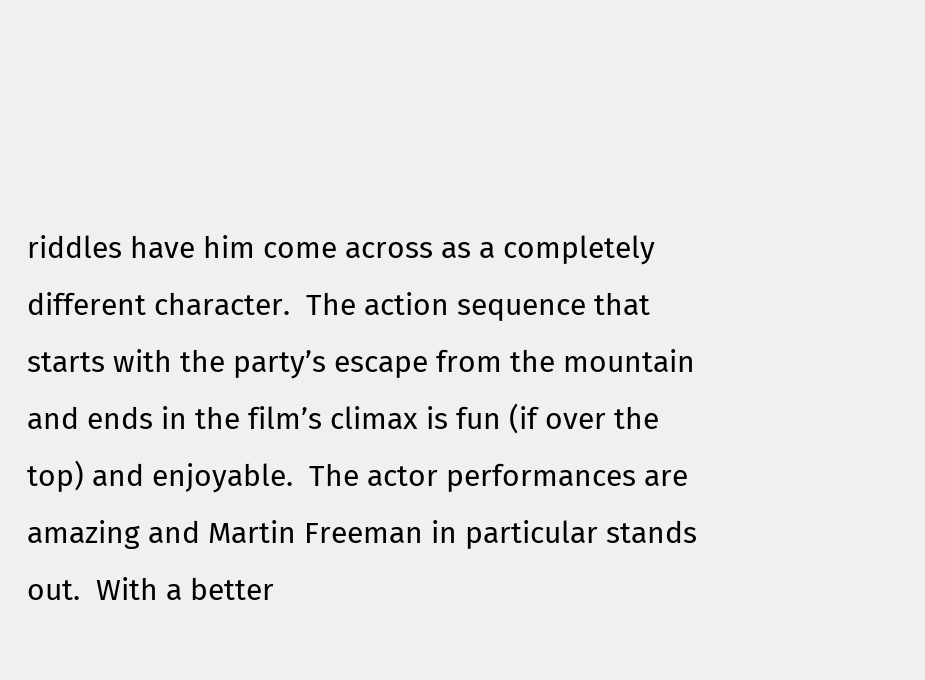riddles have him come across as a completely different character.  The action sequence that starts with the party’s escape from the mountain and ends in the film’s climax is fun (if over the top) and enjoyable.  The actor performances are amazing and Martin Freeman in particular stands out.  With a better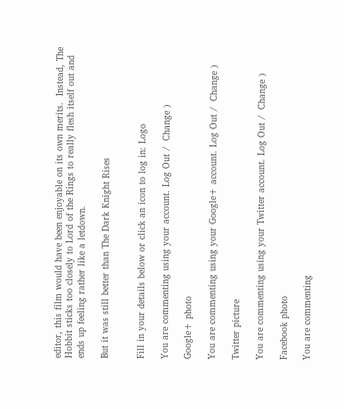editor, this film would have been enjoyable on its own merits.  Instead, The Hobbit sticks too closely to Lord of the Rings to really flesh itself out and ends up feeling rather like a letdown.

But it was still better than The Dark Knight Rises


Fill in your details below or click an icon to log in: Logo

You are commenting using your account. Log Out /  Change )

Google+ photo

You are commenting using your Google+ account. Log Out /  Change )

Twitter picture

You are commenting using your Twitter account. Log Out /  Change )

Facebook photo

You are commenting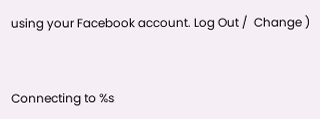using your Facebook account. Log Out /  Change )


Connecting to %s